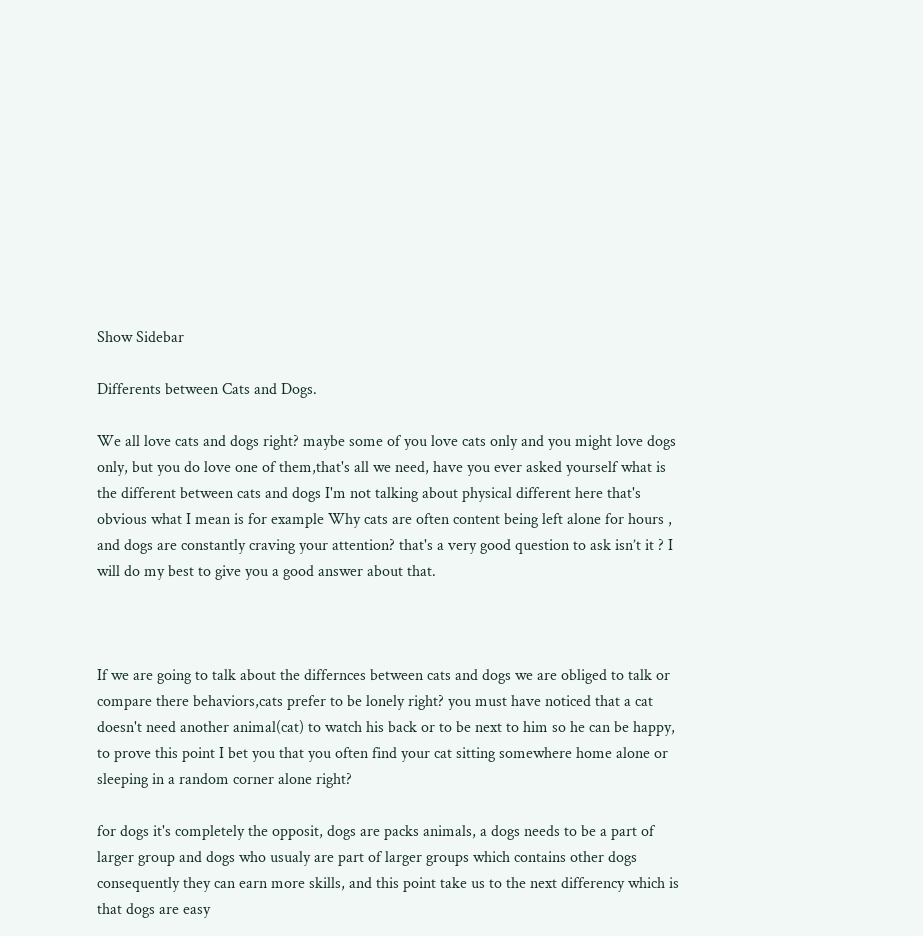Show Sidebar

Differents between Cats and Dogs.

We all love cats and dogs right? maybe some of you love cats only and you might love dogs only, but you do love one of them,that's all we need, have you ever asked yourself what is the different between cats and dogs I'm not talking about physical different here that's obvious what I mean is for example Why cats are often content being left alone for hours , and dogs are constantly craving your attention? that's a very good question to ask isn’t it ? I will do my best to give you a good answer about that.



If we are going to talk about the differnces between cats and dogs we are obliged to talk or compare there behaviors,cats prefer to be lonely right? you must have noticed that a cat doesn't need another animal(cat) to watch his back or to be next to him so he can be happy, to prove this point I bet you that you often find your cat sitting somewhere home alone or sleeping in a random corner alone right?

for dogs it's completely the opposit, dogs are packs animals, a dogs needs to be a part of larger group and dogs who usualy are part of larger groups which contains other dogs consequently they can earn more skills, and this point take us to the next differency which is that dogs are easy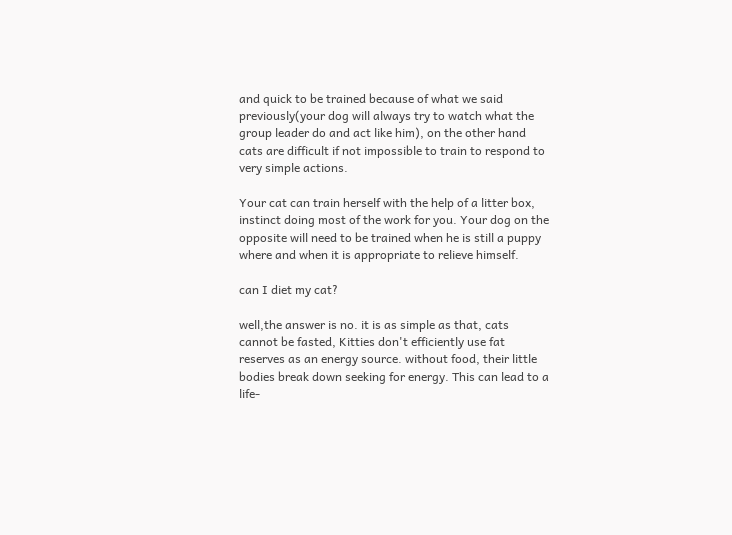and quick to be trained because of what we said previously(your dog will always try to watch what the group leader do and act like him), on the other hand cats are difficult if not impossible to train to respond to very simple actions.

Your cat can train herself with the help of a litter box, instinct doing most of the work for you. Your dog on the opposite will need to be trained when he is still a puppy where and when it is appropriate to relieve himself.

can I diet my cat?

well,the answer is no. it is as simple as that, cats cannot be fasted, Kitties don't efficiently use fat reserves as an energy source. without food, their little bodies break down seeking for energy. This can lead to a life-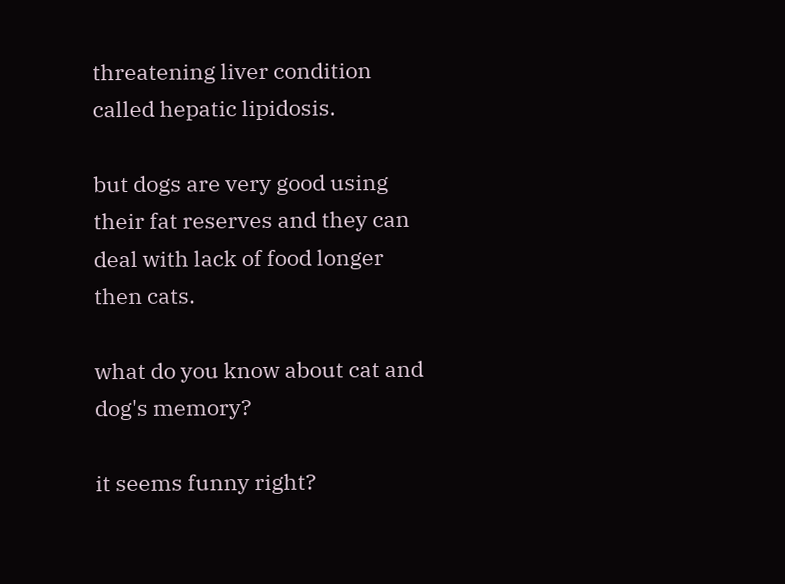threatening liver condition called hepatic lipidosis.

but dogs are very good using their fat reserves and they can deal with lack of food longer then cats.

what do you know about cat and dog's memory?

it seems funny right?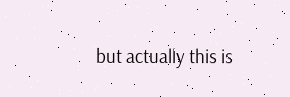but actually this is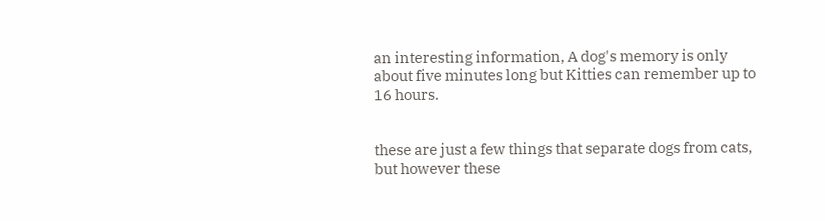an interesting information, A dog's memory is only about five minutes long but Kitties can remember up to 16 hours.


these are just a few things that separate dogs from cats, but however these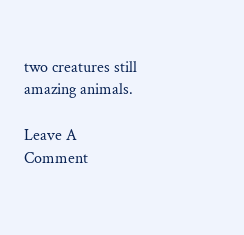two creatures still amazing animals.

Leave A Comment